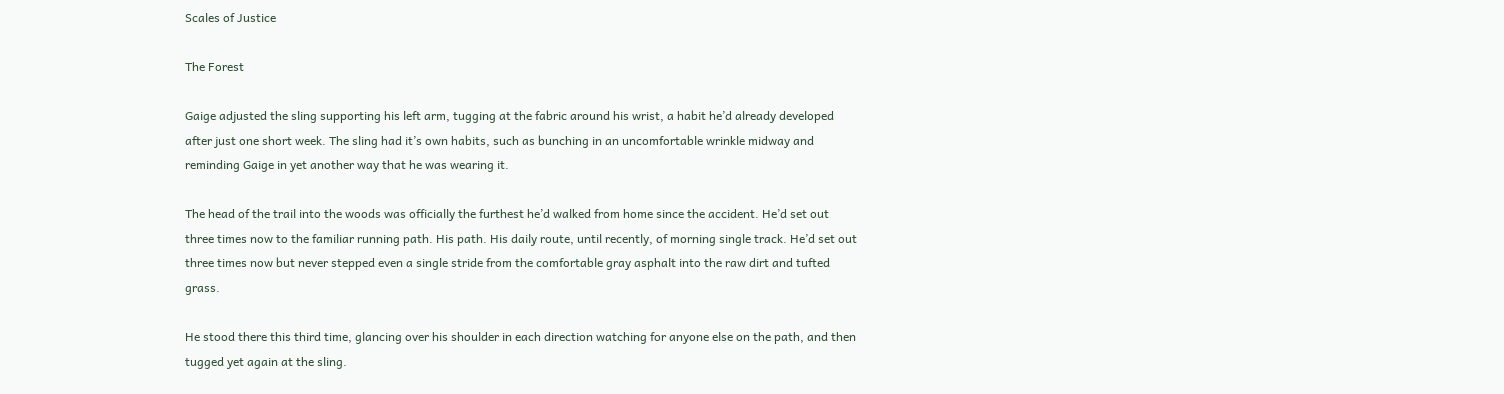Scales of Justice

The Forest

Gaige adjusted the sling supporting his left arm, tugging at the fabric around his wrist, a habit he’d already developed after just one short week. The sling had it’s own habits, such as bunching in an uncomfortable wrinkle midway and reminding Gaige in yet another way that he was wearing it.

The head of the trail into the woods was officially the furthest he’d walked from home since the accident. He’d set out three times now to the familiar running path. His path. His daily route, until recently, of morning single track. He’d set out three times now but never stepped even a single stride from the comfortable gray asphalt into the raw dirt and tufted grass.

He stood there this third time, glancing over his shoulder in each direction watching for anyone else on the path, and then tugged yet again at the sling.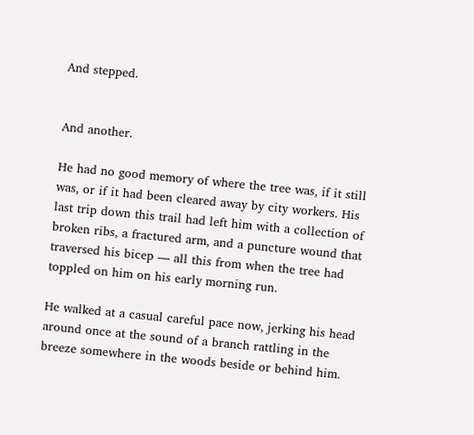And stepped.


And another.

He had no good memory of where the tree was, if it still was, or if it had been cleared away by city workers. His last trip down this trail had left him with a collection of broken ribs, a fractured arm, and a puncture wound that traversed his bicep — all this from when the tree had toppled on him on his early morning run.

He walked at a casual careful pace now, jerking his head around once at the sound of a branch rattling in the breeze somewhere in the woods beside or behind him.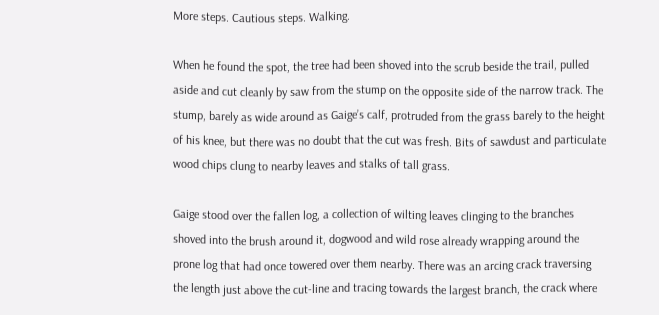More steps. Cautious steps. Walking.

When he found the spot, the tree had been shoved into the scrub beside the trail, pulled aside and cut cleanly by saw from the stump on the opposite side of the narrow track. The stump, barely as wide around as Gaige’s calf, protruded from the grass barely to the height of his knee, but there was no doubt that the cut was fresh. Bits of sawdust and particulate wood chips clung to nearby leaves and stalks of tall grass.

Gaige stood over the fallen log, a collection of wilting leaves clinging to the branches shoved into the brush around it, dogwood and wild rose already wrapping around the prone log that had once towered over them nearby. There was an arcing crack traversing the length just above the cut-line and tracing towards the largest branch, the crack where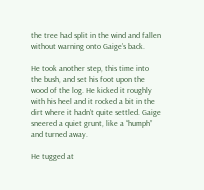the tree had split in the wind and fallen without warning onto Gaige’s back.

He took another step, this time into the bush, and set his foot upon the wood of the log. He kicked it roughly with his heel and it rocked a bit in the dirt where it hadn’t quite settled. Gaige sneered a quiet grunt, like a “humph” and turned away.

He tugged at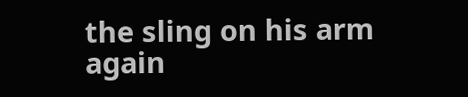the sling on his arm again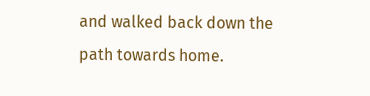and walked back down the path towards home.